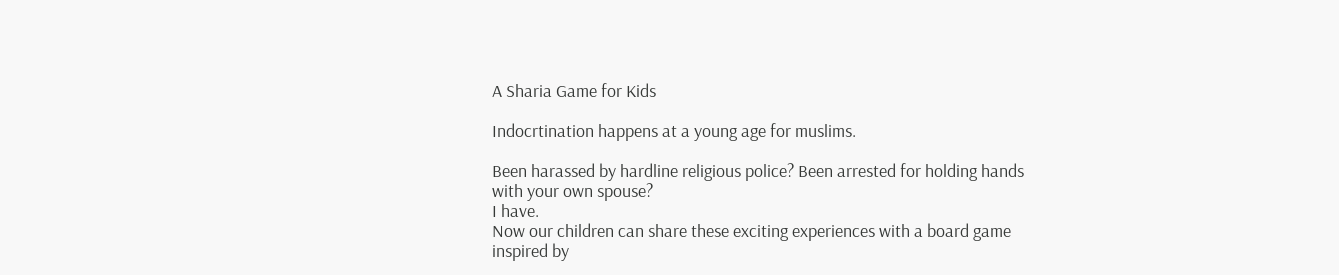A Sharia Game for Kids

Indocrtination happens at a young age for muslims.

Been harassed by hardline religious police? Been arrested for holding hands with your own spouse?
I have.
Now our children can share these exciting experiences with a board game inspired by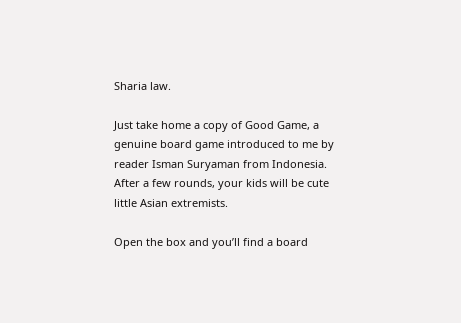Sharia law.

Just take home a copy of Good Game, a genuine board game introduced to me by reader Isman Suryaman from Indonesia. After a few rounds, your kids will be cute little Asian extremists.

Open the box and you’ll find a board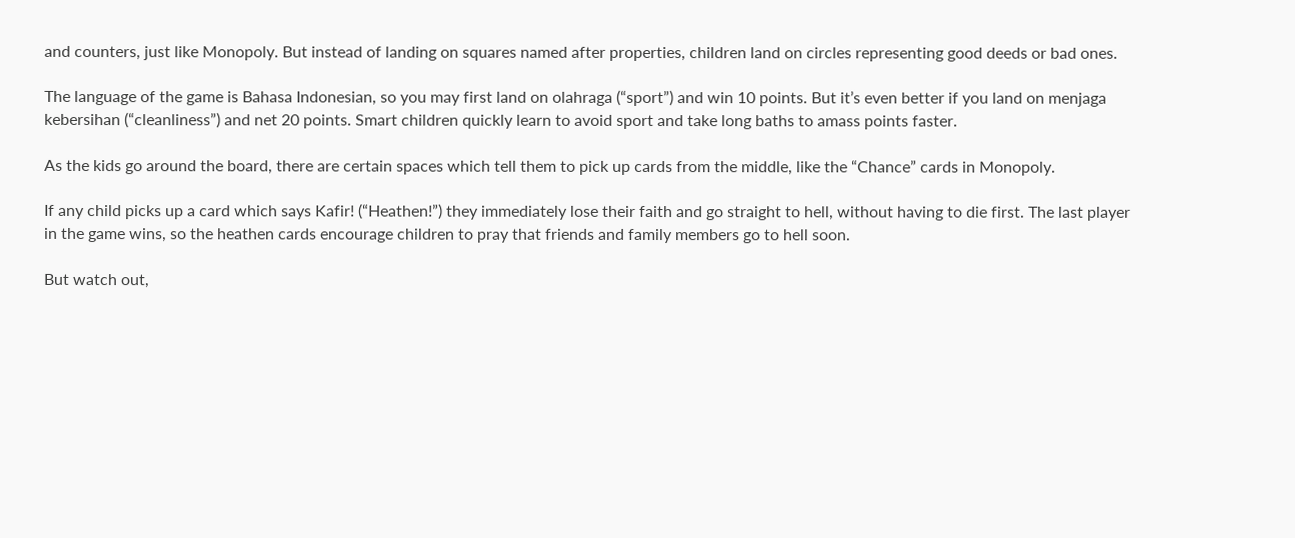and counters, just like Monopoly. But instead of landing on squares named after properties, children land on circles representing good deeds or bad ones.

The language of the game is Bahasa Indonesian, so you may first land on olahraga (“sport”) and win 10 points. But it’s even better if you land on menjaga kebersihan (“cleanliness”) and net 20 points. Smart children quickly learn to avoid sport and take long baths to amass points faster.

As the kids go around the board, there are certain spaces which tell them to pick up cards from the middle, like the “Chance” cards in Monopoly.

If any child picks up a card which says Kafir! (“Heathen!”) they immediately lose their faith and go straight to hell, without having to die first. The last player in the game wins, so the heathen cards encourage children to pray that friends and family members go to hell soon.

But watch out,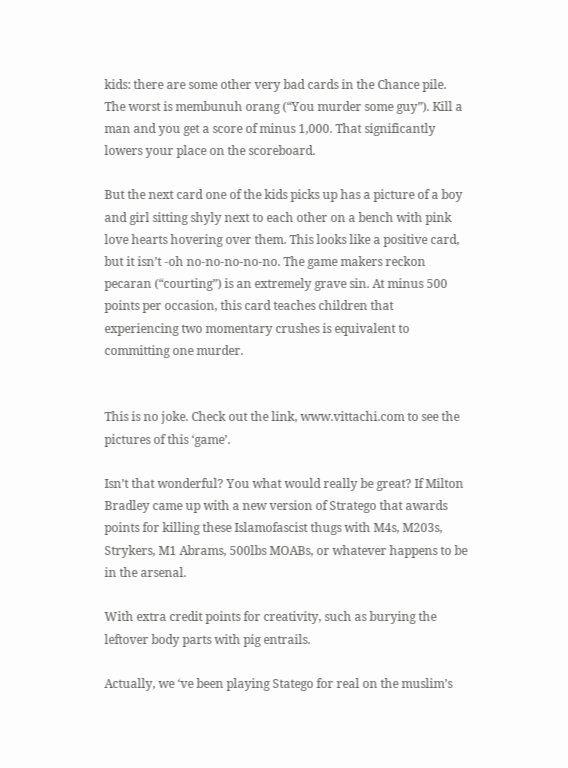kids: there are some other very bad cards in the Chance pile. The worst is membunuh orang (“You murder some guy”). Kill a man and you get a score of minus 1,000. That significantly lowers your place on the scoreboard.

But the next card one of the kids picks up has a picture of a boy and girl sitting shyly next to each other on a bench with pink love hearts hovering over them. This looks like a positive card, but it isn’t -oh no-no-no-no-no. The game makers reckon pecaran (“courting”) is an extremely grave sin. At minus 500 points per occasion, this card teaches children that experiencing two momentary crushes is equivalent to committing one murder.


This is no joke. Check out the link, www.vittachi.com to see the pictures of this ‘game’.

Isn’t that wonderful? You what would really be great? If Milton Bradley came up with a new version of Stratego that awards points for killing these Islamofascist thugs with M4s, M203s, Strykers, M1 Abrams, 500lbs MOABs, or whatever happens to be in the arsenal.

With extra credit points for creativity, such as burying the leftover body parts with pig entrails.

Actually, we ‘ve been playing Statego for real on the muslim’s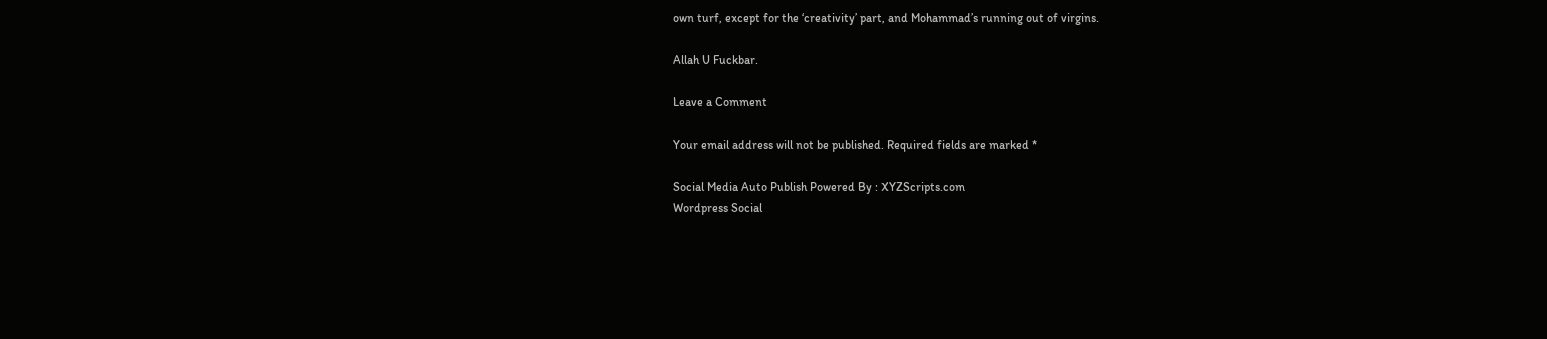own turf, except for the ‘creativity’ part, and Mohammad’s running out of virgins.

Allah U Fuckbar.

Leave a Comment

Your email address will not be published. Required fields are marked *

Social Media Auto Publish Powered By : XYZScripts.com
Wordpress Social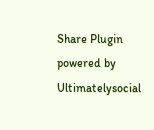Share Plugin powered by Ultimatelysocial